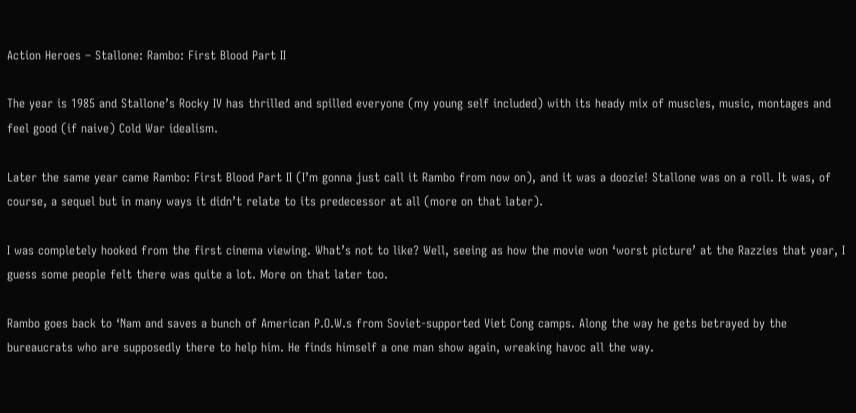Action Heroes – Stallone: Rambo: First Blood Part II

The year is 1985 and Stallone’s Rocky IV has thrilled and spilled everyone (my young self included) with its heady mix of muscles, music, montages and feel good (if naive) Cold War idealism.

Later the same year came Rambo: First Blood Part II (I’m gonna just call it Rambo from now on), and it was a doozie! Stallone was on a roll. It was, of course, a sequel but in many ways it didn’t relate to its predecessor at all (more on that later).

I was completely hooked from the first cinema viewing. What’s not to like? Well, seeing as how the movie won ‘worst picture’ at the Razzies that year, I guess some people felt there was quite a lot. More on that later too.

Rambo goes back to ‘Nam and saves a bunch of American P.O.W.s from Soviet-supported Viet Cong camps. Along the way he gets betrayed by the bureaucrats who are supposedly there to help him. He finds himself a one man show again, wreaking havoc all the way.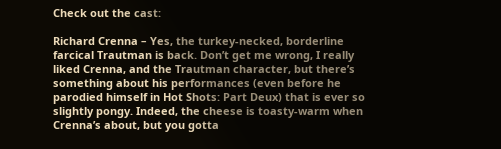Check out the cast:

Richard Crenna – Yes, the turkey-necked, borderline farcical Trautman is back. Don’t get me wrong, I really liked Crenna, and the Trautman character, but there’s something about his performances (even before he parodied himself in Hot Shots: Part Deux) that is ever so slightly pongy. Indeed, the cheese is toasty-warm when Crenna’s about, but you gotta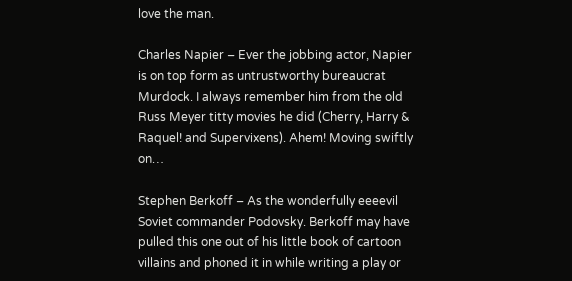love the man.

Charles Napier – Ever the jobbing actor, Napier is on top form as untrustworthy bureaucrat Murdock. I always remember him from the old Russ Meyer titty movies he did (Cherry, Harry & Raquel! and Supervixens). Ahem! Moving swiftly on…

Stephen Berkoff – As the wonderfully eeeevil Soviet commander Podovsky. Berkoff may have pulled this one out of his little book of cartoon villains and phoned it in while writing a play or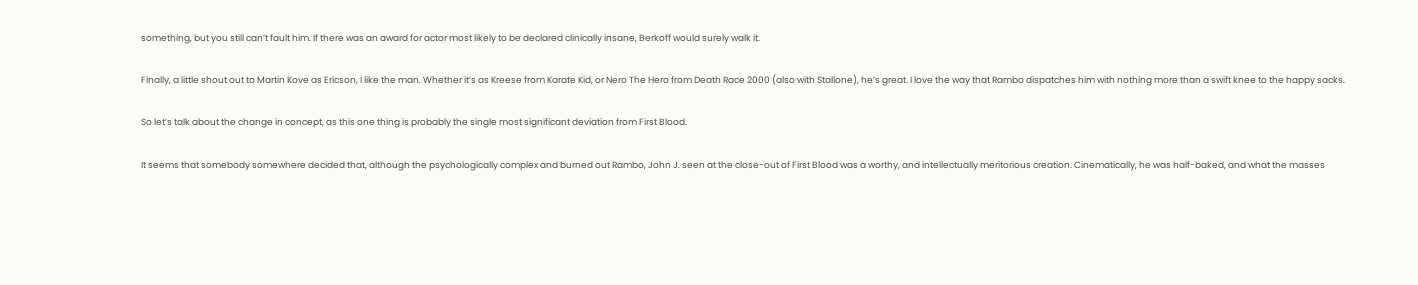something, but you still can’t fault him. If there was an award for actor most likely to be declared clinically insane, Berkoff would surely walk it.

Finally, a little shout out to Martin Kove as Ericson, I like the man. Whether it’s as Kreese from Karate Kid, or Nero The Hero from Death Race 2000 (also with Stallone), he’s great. I love the way that Rambo dispatches him with nothing more than a swift knee to the happy sacks.

So let’s talk about the change in concept, as this one thing is probably the single most significant deviation from First Blood.

It seems that somebody somewhere decided that, although the psychologically complex and burned out Rambo, John J. seen at the close-out of First Blood was a worthy, and intellectually meritorious creation. Cinematically, he was half-baked, and what the masses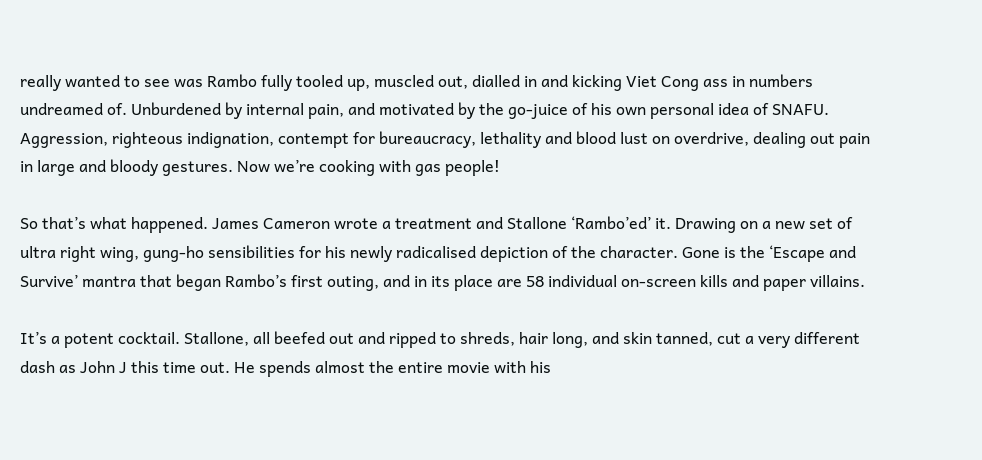really wanted to see was Rambo fully tooled up, muscled out, dialled in and kicking Viet Cong ass in numbers undreamed of. Unburdened by internal pain, and motivated by the go-juice of his own personal idea of SNAFU. Aggression, righteous indignation, contempt for bureaucracy, lethality and blood lust on overdrive, dealing out pain in large and bloody gestures. Now we’re cooking with gas people!

So that’s what happened. James Cameron wrote a treatment and Stallone ‘Rambo’ed’ it. Drawing on a new set of ultra right wing, gung-ho sensibilities for his newly radicalised depiction of the character. Gone is the ‘Escape and Survive’ mantra that began Rambo’s first outing, and in its place are 58 individual on-screen kills and paper villains.

It’s a potent cocktail. Stallone, all beefed out and ripped to shreds, hair long, and skin tanned, cut a very different dash as John J this time out. He spends almost the entire movie with his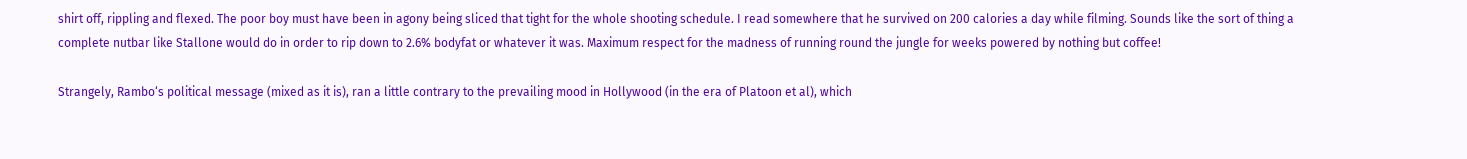shirt off, rippling and flexed. The poor boy must have been in agony being sliced that tight for the whole shooting schedule. I read somewhere that he survived on 200 calories a day while filming. Sounds like the sort of thing a complete nutbar like Stallone would do in order to rip down to 2.6% bodyfat or whatever it was. Maximum respect for the madness of running round the jungle for weeks powered by nothing but coffee!

Strangely, Rambo‘s political message (mixed as it is), ran a little contrary to the prevailing mood in Hollywood (in the era of Platoon et al), which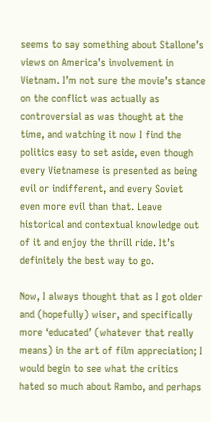seems to say something about Stallone’s views on America’s involvement in Vietnam. I’m not sure the movie’s stance on the conflict was actually as controversial as was thought at the time, and watching it now I find the politics easy to set aside, even though every Vietnamese is presented as being evil or indifferent, and every Soviet even more evil than that. Leave historical and contextual knowledge out of it and enjoy the thrill ride. It’s definitely the best way to go.

Now, I always thought that as I got older and (hopefully) wiser, and specifically more ‘educated’ (whatever that really means) in the art of film appreciation; I would begin to see what the critics hated so much about Rambo, and perhaps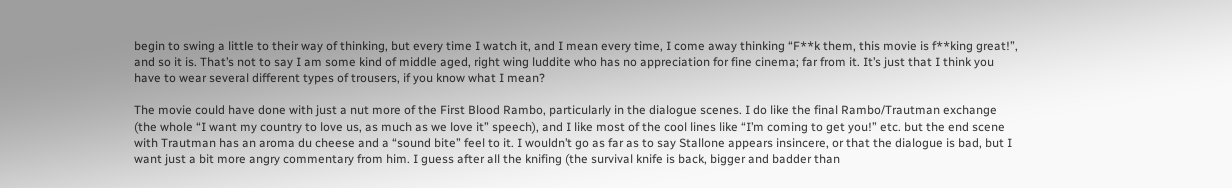begin to swing a little to their way of thinking, but every time I watch it, and I mean every time, I come away thinking “F**k them, this movie is f**king great!”, and so it is. That’s not to say I am some kind of middle aged, right wing luddite who has no appreciation for fine cinema; far from it. It’s just that I think you have to wear several different types of trousers, if you know what I mean?

The movie could have done with just a nut more of the First Blood Rambo, particularly in the dialogue scenes. I do like the final Rambo/Trautman exchange (the whole “I want my country to love us, as much as we love it” speech), and I like most of the cool lines like “I’m coming to get you!” etc. but the end scene with Trautman has an aroma du cheese and a “sound bite” feel to it. I wouldn’t go as far as to say Stallone appears insincere, or that the dialogue is bad, but I want just a bit more angry commentary from him. I guess after all the knifing (the survival knife is back, bigger and badder than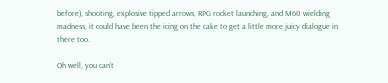before), shooting, explosive tipped arrows, RPG rocket launching, and M60 wielding madness, it could have been the icing on the cake to get a little more juicy dialogue in there too.

Oh well, you can’t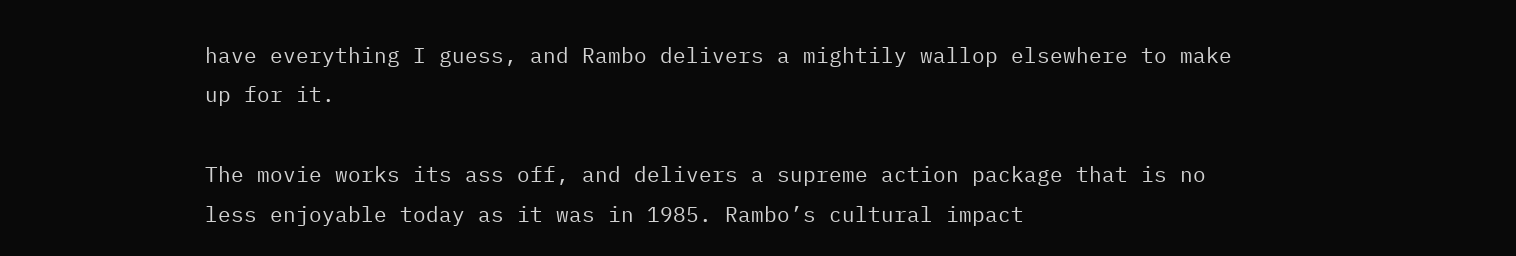have everything I guess, and Rambo delivers a mightily wallop elsewhere to make up for it.

The movie works its ass off, and delivers a supreme action package that is no less enjoyable today as it was in 1985. Rambo’s cultural impact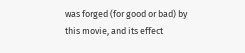was forged (for good or bad) by this movie, and its effect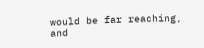would be far reaching, and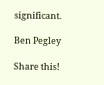significant.

Ben Pegley

Share this!